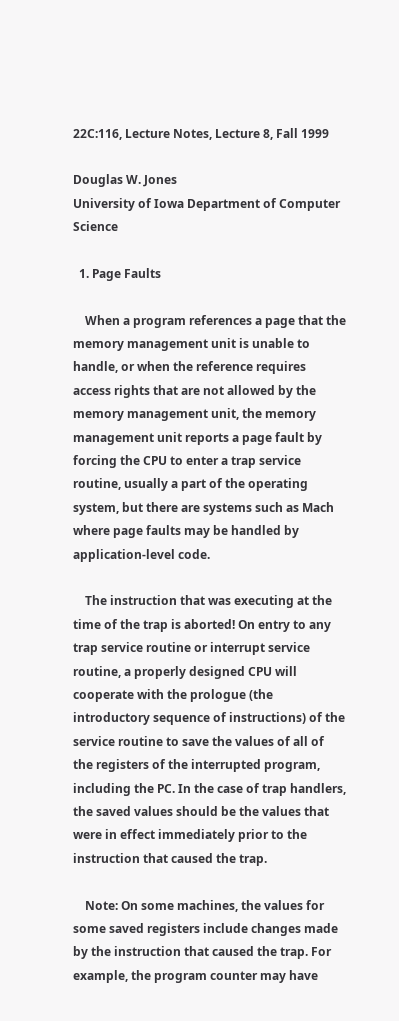22C:116, Lecture Notes, Lecture 8, Fall 1999

Douglas W. Jones
University of Iowa Department of Computer Science

  1. Page Faults

    When a program references a page that the memory management unit is unable to handle, or when the reference requires access rights that are not allowed by the memory management unit, the memory management unit reports a page fault by forcing the CPU to enter a trap service routine, usually a part of the operating system, but there are systems such as Mach where page faults may be handled by application-level code.

    The instruction that was executing at the time of the trap is aborted! On entry to any trap service routine or interrupt service routine, a properly designed CPU will cooperate with the prologue (the introductory sequence of instructions) of the service routine to save the values of all of the registers of the interrupted program, including the PC. In the case of trap handlers, the saved values should be the values that were in effect immediately prior to the instruction that caused the trap.

    Note: On some machines, the values for some saved registers include changes made by the instruction that caused the trap. For example, the program counter may have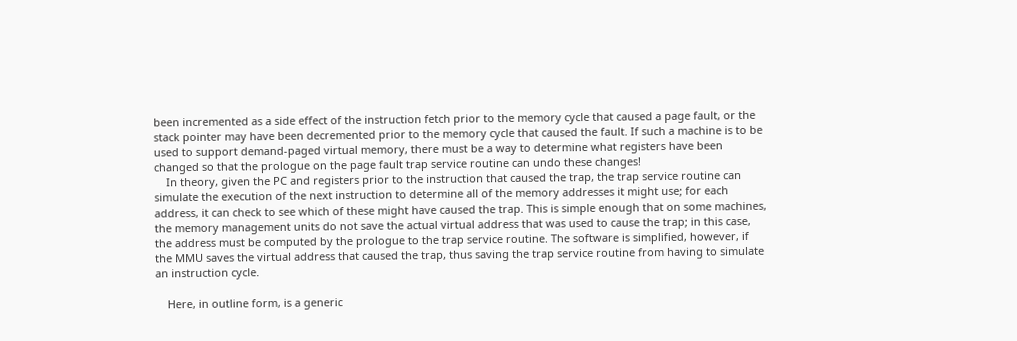been incremented as a side effect of the instruction fetch prior to the memory cycle that caused a page fault, or the stack pointer may have been decremented prior to the memory cycle that caused the fault. If such a machine is to be used to support demand-paged virtual memory, there must be a way to determine what registers have been changed so that the prologue on the page fault trap service routine can undo these changes!
    In theory, given the PC and registers prior to the instruction that caused the trap, the trap service routine can simulate the execution of the next instruction to determine all of the memory addresses it might use; for each address, it can check to see which of these might have caused the trap. This is simple enough that on some machines, the memory management units do not save the actual virtual address that was used to cause the trap; in this case, the address must be computed by the prologue to the trap service routine. The software is simplified, however, if the MMU saves the virtual address that caused the trap, thus saving the trap service routine from having to simulate an instruction cycle.

    Here, in outline form, is a generic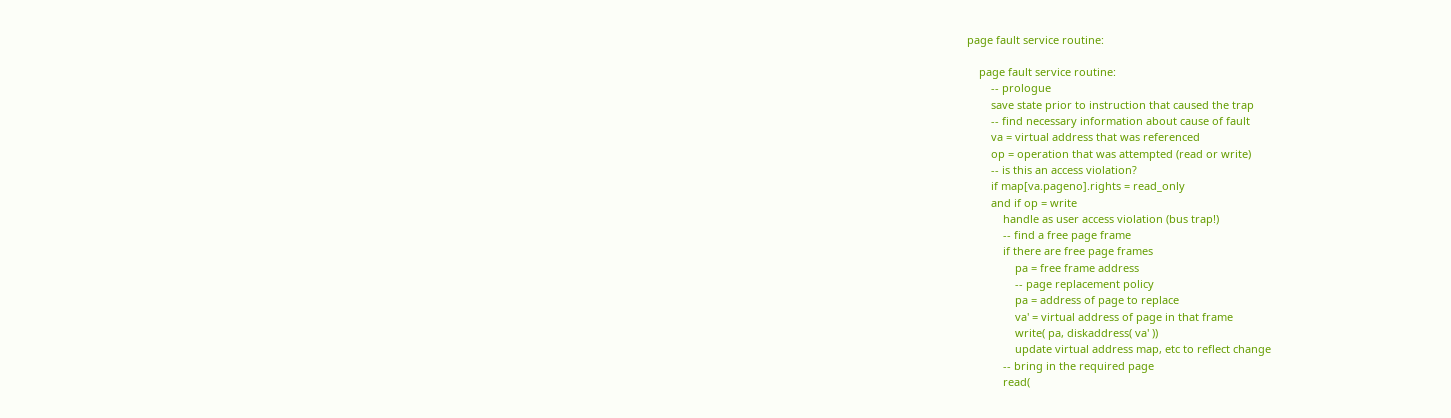page fault service routine:

    page fault service routine:
        -- prologue
        save state prior to instruction that caused the trap
        -- find necessary information about cause of fault
        va = virtual address that was referenced
        op = operation that was attempted (read or write)
        -- is this an access violation?
        if map[va.pageno].rights = read_only
        and if op = write
            handle as user access violation (bus trap!)
            -- find a free page frame
            if there are free page frames
                pa = free frame address
                -- page replacement policy
                pa = address of page to replace
                va' = virtual address of page in that frame
                write( pa, diskaddress( va' ))
                update virtual address map, etc to reflect change
            -- bring in the required page
            read(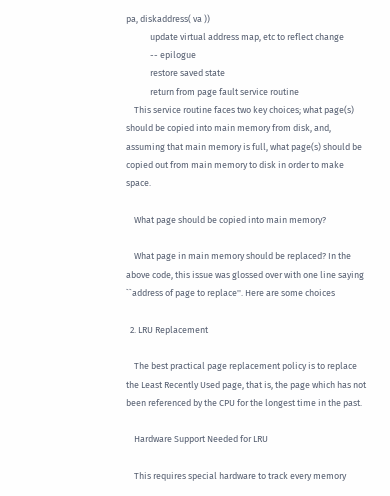pa, diskaddress( va ))
            update virtual address map, etc to reflect change
            -- epilogue
            restore saved state
            return from page fault service routine
    This service routine faces two key choices; what page(s) should be copied into main memory from disk, and, assuming that main memory is full, what page(s) should be copied out from main memory to disk in order to make space.

    What page should be copied into main memory?

    What page in main memory should be replaced? In the above code, this issue was glossed over with one line saying ``address of page to replace''. Here are some choices

  2. LRU Replacement

    The best practical page replacement policy is to replace the Least Recently Used page, that is, the page which has not been referenced by the CPU for the longest time in the past.

    Hardware Support Needed for LRU

    This requires special hardware to track every memory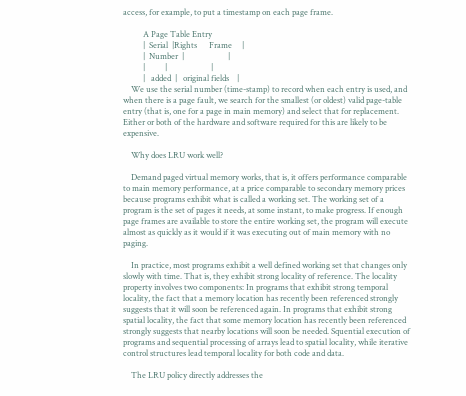access, for example, to put a timestamp on each page frame.

          A Page Table Entry
          |  Serial  |Rights      Frame     |
          |  Number  |                      |
          |          |                      |
          |   added  |   original fields    |
    We use the serial number (time-stamp) to record when each entry is used, and when there is a page fault, we search for the smallest (or oldest) valid page-table entry (that is, one for a page in main memory) and select that for replacement. Either or both of the hardware and software required for this are likely to be expensive.

    Why does LRU work well?

    Demand paged virtual memory works, that is, it offers performance comparable to main memory performance, at a price comparable to secondary memory prices because programs exhibit what is called a working set. The working set of a program is the set of pages it needs, at some instant, to make progress. If enough page frames are available to store the entire working set, the program will execute almost as quickly as it would if it was executing out of main memory with no paging.

    In practice, most programs exhibit a well defined working set that changes only slowly with time. That is, they exhibit strong locality of reference. The locality property involves two components: In programs that exhibit strong temporal locality, the fact that a memory location has recently been referenced strongly suggests that it will soon be referenced again. In programs that exhibit strong spatial locality, the fact that some memory location has recently been referenced strongly suggests that nearby locations will soon be needed. Squential execution of programs and sequential processing of arrays lead to spatial locality, while iterative control structures lead temporal locality for both code and data.

    The LRU policy directly addresses the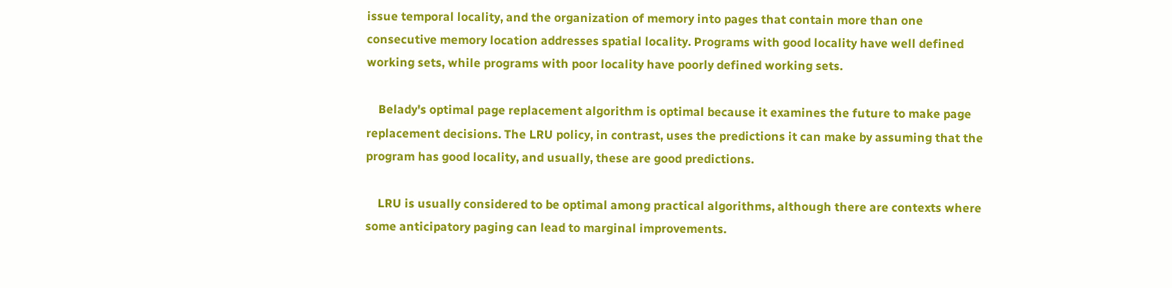issue temporal locality, and the organization of memory into pages that contain more than one consecutive memory location addresses spatial locality. Programs with good locality have well defined working sets, while programs with poor locality have poorly defined working sets.

    Belady's optimal page replacement algorithm is optimal because it examines the future to make page replacement decisions. The LRU policy, in contrast, uses the predictions it can make by assuming that the program has good locality, and usually, these are good predictions.

    LRU is usually considered to be optimal among practical algorithms, although there are contexts where some anticipatory paging can lead to marginal improvements.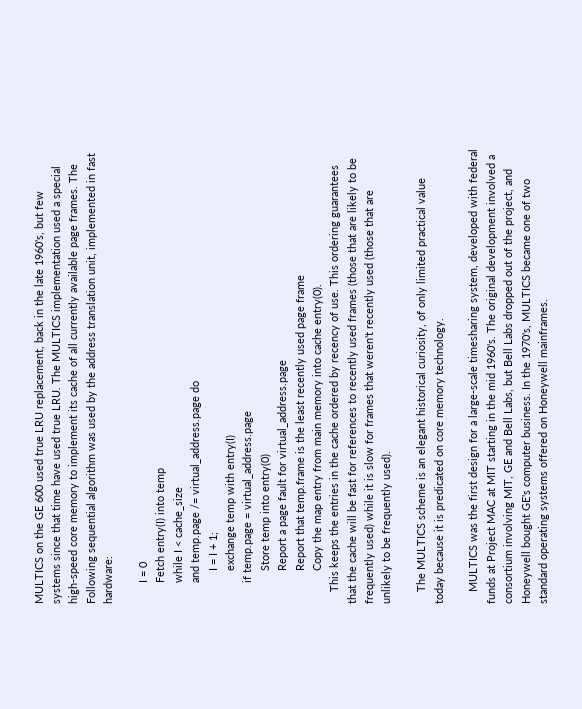MULTICS on the GE 600 used true LRU replacement, back in the late 1960's, but few systems since that time have used true LRU. The MULTICS implementation used a special high-speed core memory to implement its cache of all currently available page frames. The Following sequential algorithm was used by the address translation unit, implemented in fast hardware:

       I = 0
       Fetch entry(I) into temp
       while I < cache_size
       and temp.page /= virtual_address.page do
           I = I + 1;
           exchange temp with entry(I)
       if temp.page = virtual_address.page
           Store temp into entry(0)
           Report a page fault for virtual_address.page
           Report that temp.frame is the least recently used page frame
           Copy the map entry from main memory into cache entry(0).
    This keeps the entries in the cache ordered by recency of use. This ordering guarantees that the cache will be fast for references to recently used frames (those that are likely to be frequently used) while it is slow for frames that weren't recently used (those that are unlikely to be frequently used).

    The MULTICS scheme is an elegant historical curiosity, of only limited practical value today because it is predicated on core memory technology.

    MULTICS was the first design for a large-scale timesharing system, developed with federal funds at Project MAC at MIT starting in the mid 1960's. The original development involved a consortium involving MIT, GE and Bell Labs, but Bell Labs dropped out of the project, and Honeywell bought GE's computer business. In the 1970's, MULTICS became one of two standard operating systems offered on Honeywell mainframes.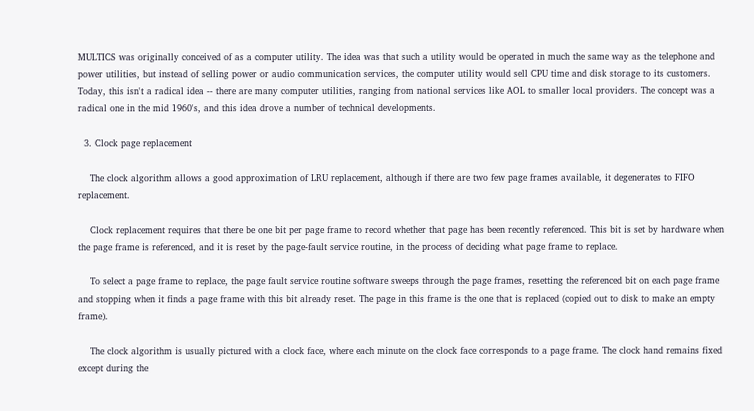MULTICS was originally conceived of as a computer utility. The idea was that such a utility would be operated in much the same way as the telephone and power utilities, but instead of selling power or audio communication services, the computer utility would sell CPU time and disk storage to its customers. Today, this isn't a radical idea -- there are many computer utilities, ranging from national services like AOL to smaller local providers. The concept was a radical one in the mid 1960's, and this idea drove a number of technical developments.

  3. Clock page replacement

    The clock algorithm allows a good approximation of LRU replacement, although if there are two few page frames available, it degenerates to FIFO replacement.

    Clock replacement requires that there be one bit per page frame to record whether that page has been recently referenced. This bit is set by hardware when the page frame is referenced, and it is reset by the page-fault service routine, in the process of deciding what page frame to replace.

    To select a page frame to replace, the page fault service routine software sweeps through the page frames, resetting the referenced bit on each page frame and stopping when it finds a page frame with this bit already reset. The page in this frame is the one that is replaced (copied out to disk to make an empty frame).

    The clock algorithm is usually pictured with a clock face, where each minute on the clock face corresponds to a page frame. The clock hand remains fixed except during the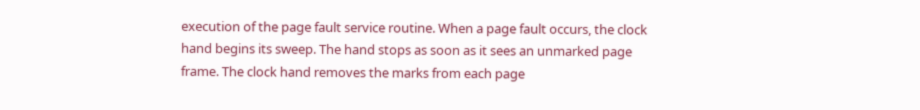execution of the page fault service routine. When a page fault occurs, the clock hand begins its sweep. The hand stops as soon as it sees an unmarked page frame. The clock hand removes the marks from each page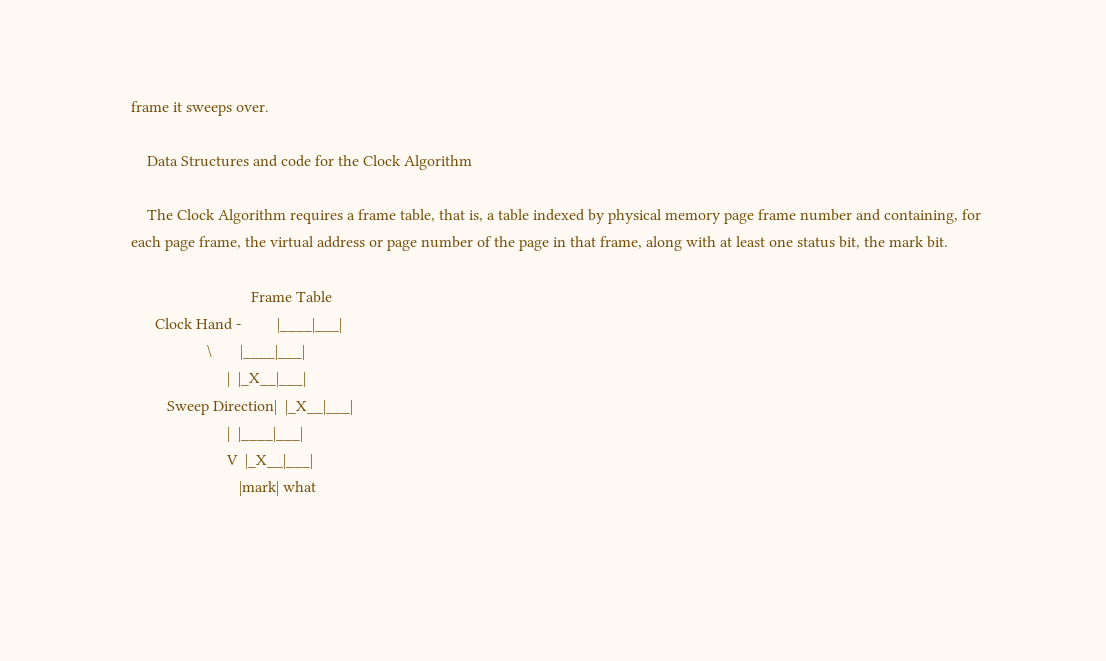frame it sweeps over.

    Data Structures and code for the Clock Algorithm

    The Clock Algorithm requires a frame table, that is, a table indexed by physical memory page frame number and containing, for each page frame, the virtual address or page number of the page in that frame, along with at least one status bit, the mark bit.

                              Frame Table
      Clock Hand -         |____|___|
                   \       |____|___|
                        |  |_X__|___|
         Sweep Direction|  |_X__|___|
                        |  |____|___|
                        V  |_X__|___|
                           |mark| what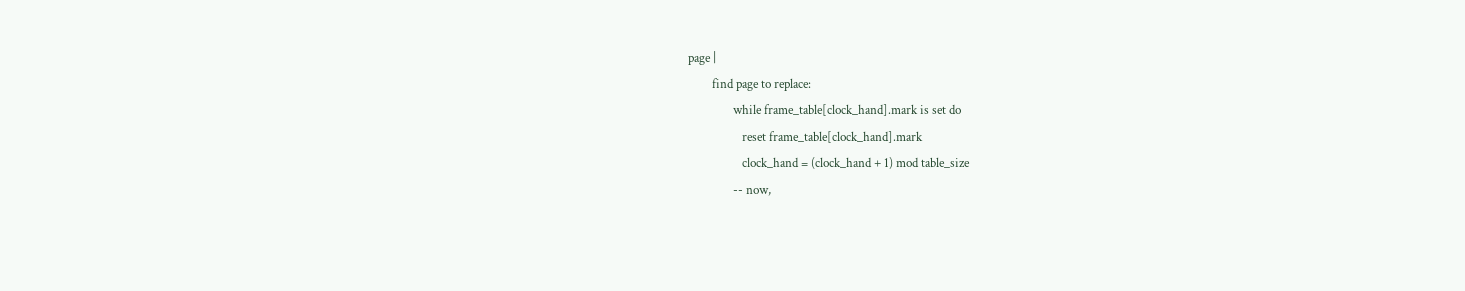page |
        find page to replace:
               while frame_table[clock_hand].mark is set do
                  reset frame_table[clock_hand].mark
                  clock_hand = (clock_hand + 1) mod table_size
               -- now,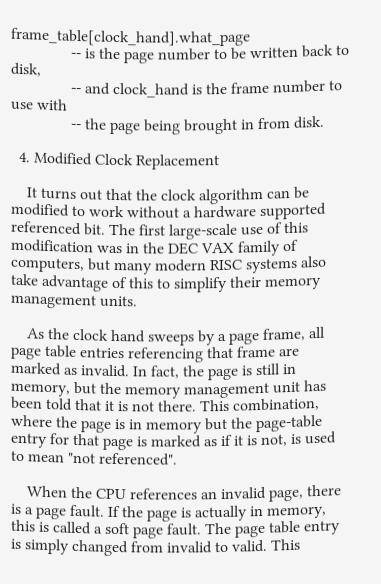frame_table[clock_hand].what_page
               -- is the page number to be written back to disk,
               -- and clock_hand is the frame number to use with
               -- the page being brought in from disk.

  4. Modified Clock Replacement

    It turns out that the clock algorithm can be modified to work without a hardware supported referenced bit. The first large-scale use of this modification was in the DEC VAX family of computers, but many modern RISC systems also take advantage of this to simplify their memory management units.

    As the clock hand sweeps by a page frame, all page table entries referencing that frame are marked as invalid. In fact, the page is still in memory, but the memory management unit has been told that it is not there. This combination, where the page is in memory but the page-table entry for that page is marked as if it is not, is used to mean "not referenced".

    When the CPU references an invalid page, there is a page fault. If the page is actually in memory, this is called a soft page fault. The page table entry is simply changed from invalid to valid. This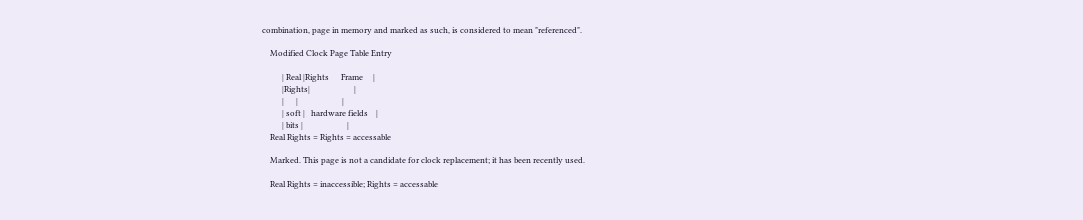combination, page in memory and marked as such, is considered to mean "referenced".

    Modified Clock Page Table Entry

          | Real |Rights      Frame     |
          |Rights|                      |
          |      |                      |
          | soft |   hardware fields    |
          | bits |                      |
    Real Rights = Rights = accessable

    Marked. This page is not a candidate for clock replacement; it has been recently used.

    Real Rights = inaccessible; Rights = accessable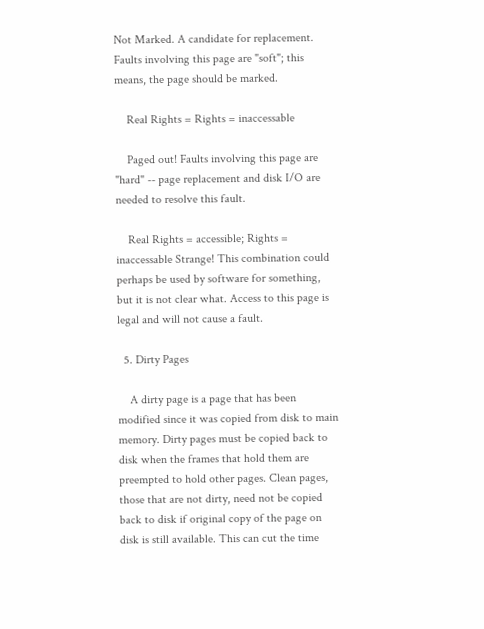Not Marked. A candidate for replacement. Faults involving this page are "soft"; this means, the page should be marked.

    Real Rights = Rights = inaccessable

    Paged out! Faults involving this page are "hard" -- page replacement and disk I/O are needed to resolve this fault.

    Real Rights = accessible; Rights = inaccessable Strange! This combination could perhaps be used by software for something, but it is not clear what. Access to this page is legal and will not cause a fault.

  5. Dirty Pages

    A dirty page is a page that has been modified since it was copied from disk to main memory. Dirty pages must be copied back to disk when the frames that hold them are preempted to hold other pages. Clean pages, those that are not dirty, need not be copied back to disk if original copy of the page on disk is still available. This can cut the time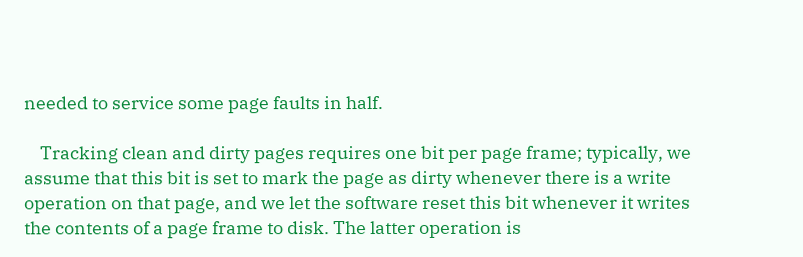needed to service some page faults in half.

    Tracking clean and dirty pages requires one bit per page frame; typically, we assume that this bit is set to mark the page as dirty whenever there is a write operation on that page, and we let the software reset this bit whenever it writes the contents of a page frame to disk. The latter operation is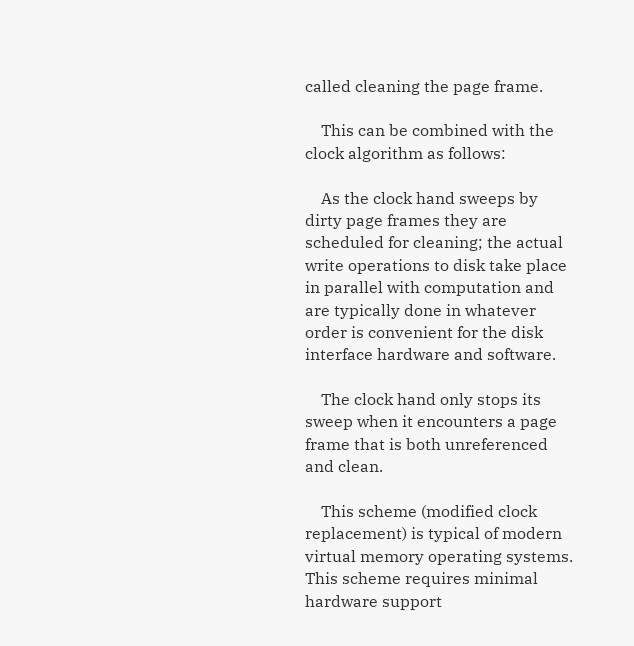called cleaning the page frame.

    This can be combined with the clock algorithm as follows:

    As the clock hand sweeps by dirty page frames they are scheduled for cleaning; the actual write operations to disk take place in parallel with computation and are typically done in whatever order is convenient for the disk interface hardware and software.

    The clock hand only stops its sweep when it encounters a page frame that is both unreferenced and clean.

    This scheme (modified clock replacement) is typical of modern virtual memory operating systems. This scheme requires minimal hardware support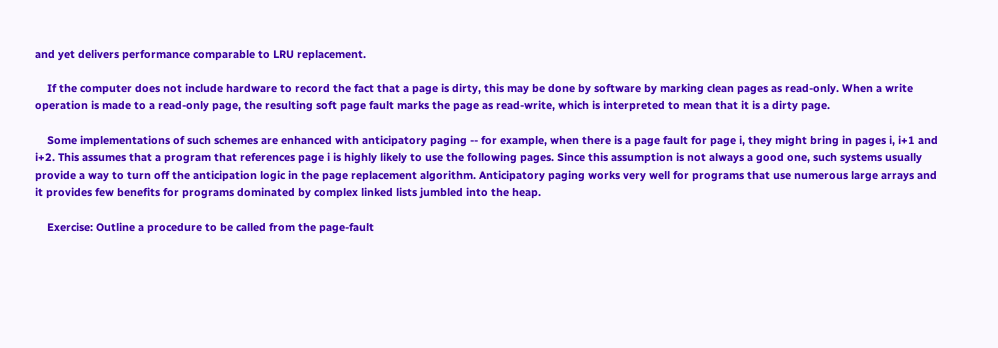and yet delivers performance comparable to LRU replacement.

    If the computer does not include hardware to record the fact that a page is dirty, this may be done by software by marking clean pages as read-only. When a write operation is made to a read-only page, the resulting soft page fault marks the page as read-write, which is interpreted to mean that it is a dirty page.

    Some implementations of such schemes are enhanced with anticipatory paging -- for example, when there is a page fault for page i, they might bring in pages i, i+1 and i+2. This assumes that a program that references page i is highly likely to use the following pages. Since this assumption is not always a good one, such systems usually provide a way to turn off the anticipation logic in the page replacement algorithm. Anticipatory paging works very well for programs that use numerous large arrays and it provides few benefits for programs dominated by complex linked lists jumbled into the heap.

    Exercise: Outline a procedure to be called from the page-fault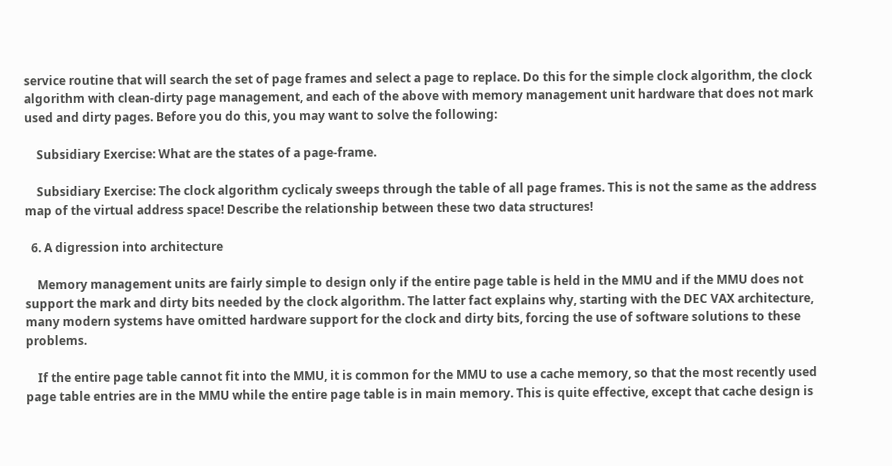service routine that will search the set of page frames and select a page to replace. Do this for the simple clock algorithm, the clock algorithm with clean-dirty page management, and each of the above with memory management unit hardware that does not mark used and dirty pages. Before you do this, you may want to solve the following:

    Subsidiary Exercise: What are the states of a page-frame.

    Subsidiary Exercise: The clock algorithm cyclicaly sweeps through the table of all page frames. This is not the same as the address map of the virtual address space! Describe the relationship between these two data structures!

  6. A digression into architecture

    Memory management units are fairly simple to design only if the entire page table is held in the MMU and if the MMU does not support the mark and dirty bits needed by the clock algorithm. The latter fact explains why, starting with the DEC VAX architecture, many modern systems have omitted hardware support for the clock and dirty bits, forcing the use of software solutions to these problems.

    If the entire page table cannot fit into the MMU, it is common for the MMU to use a cache memory, so that the most recently used page table entries are in the MMU while the entire page table is in main memory. This is quite effective, except that cache design is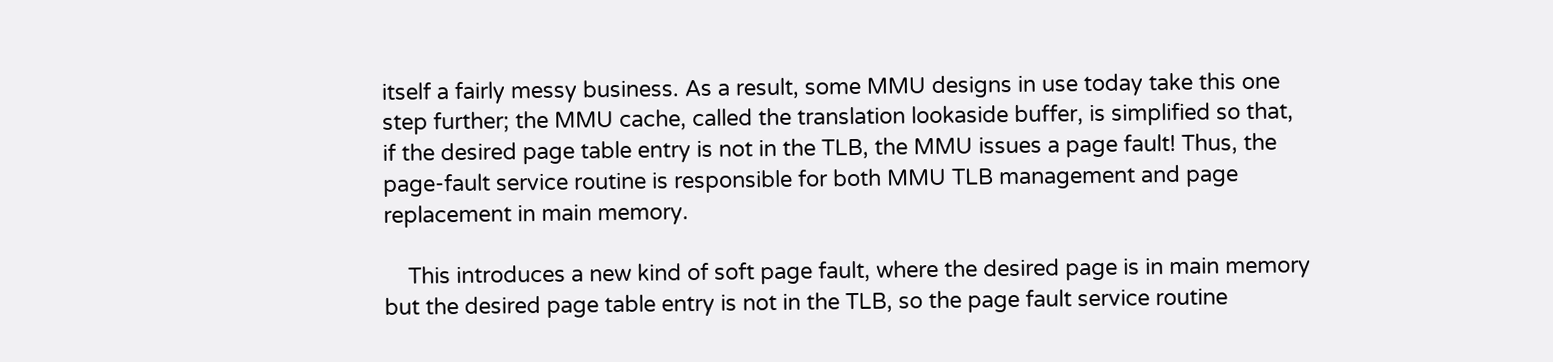itself a fairly messy business. As a result, some MMU designs in use today take this one step further; the MMU cache, called the translation lookaside buffer, is simplified so that, if the desired page table entry is not in the TLB, the MMU issues a page fault! Thus, the page-fault service routine is responsible for both MMU TLB management and page replacement in main memory.

    This introduces a new kind of soft page fault, where the desired page is in main memory but the desired page table entry is not in the TLB, so the page fault service routine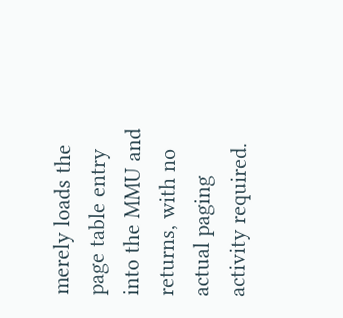merely loads the page table entry into the MMU and returns, with no actual paging activity required.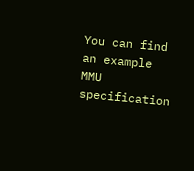You can find an example MMU specification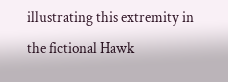illustrating this extremity in the fictional Hawk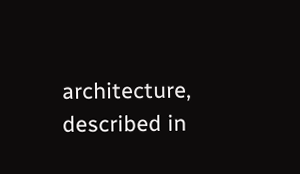architecture, described in